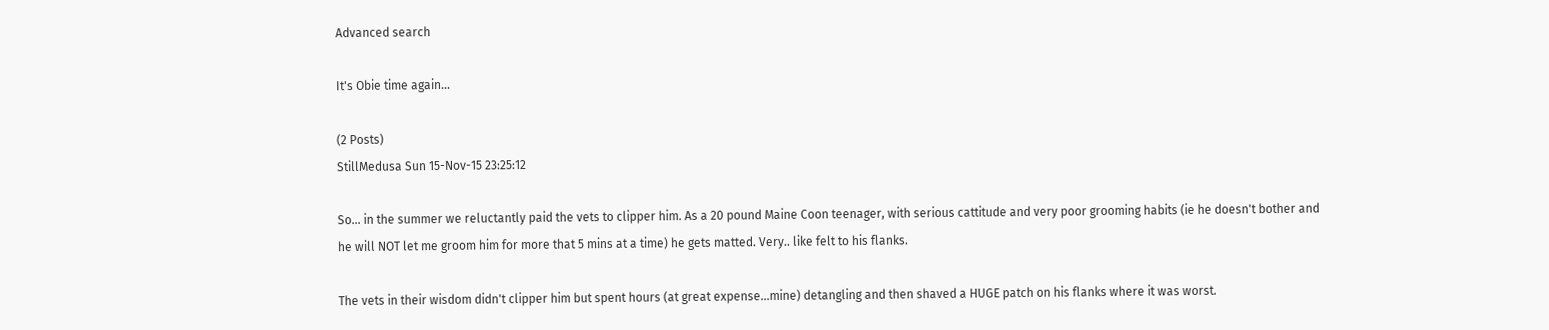Advanced search

It's Obie time again...

(2 Posts)
StillMedusa Sun 15-Nov-15 23:25:12

So... in the summer we reluctantly paid the vets to clipper him. As a 20 pound Maine Coon teenager, with serious cattitude and very poor grooming habits (ie he doesn't bother and he will NOT let me groom him for more that 5 mins at a time) he gets matted. Very.. like felt to his flanks.

The vets in their wisdom didn't clipper him but spent hours (at great expense...mine) detangling and then shaved a HUGE patch on his flanks where it was worst.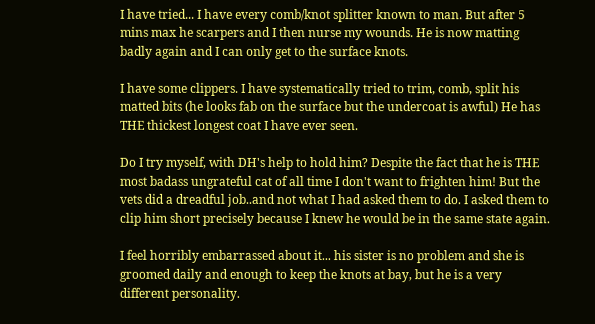I have tried... I have every comb/knot splitter known to man. But after 5 mins max he scarpers and I then nurse my wounds. He is now matting badly again and I can only get to the surface knots.

I have some clippers. I have systematically tried to trim, comb, split his matted bits (he looks fab on the surface but the undercoat is awful) He has THE thickest longest coat I have ever seen.

Do I try myself, with DH's help to hold him? Despite the fact that he is THE most badass ungrateful cat of all time I don't want to frighten him! But the vets did a dreadful job..and not what I had asked them to do. I asked them to clip him short precisely because I knew he would be in the same state again.

I feel horribly embarrassed about it... his sister is no problem and she is groomed daily and enough to keep the knots at bay, but he is a very different personality.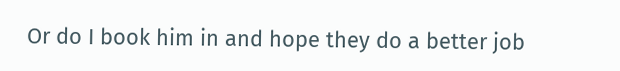Or do I book him in and hope they do a better job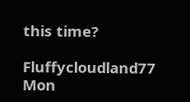this time?

Fluffycloudland77 Mon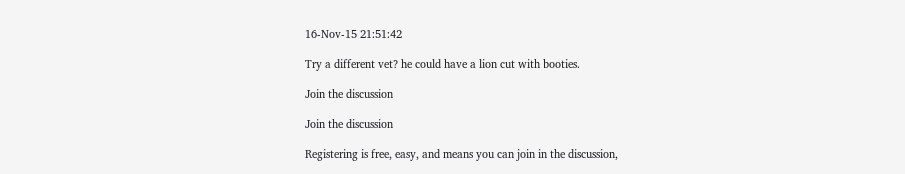16-Nov-15 21:51:42

Try a different vet? he could have a lion cut with booties.

Join the discussion

Join the discussion

Registering is free, easy, and means you can join in the discussion,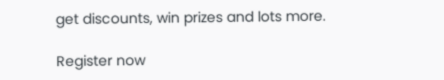get discounts, win prizes and lots more.

Register now